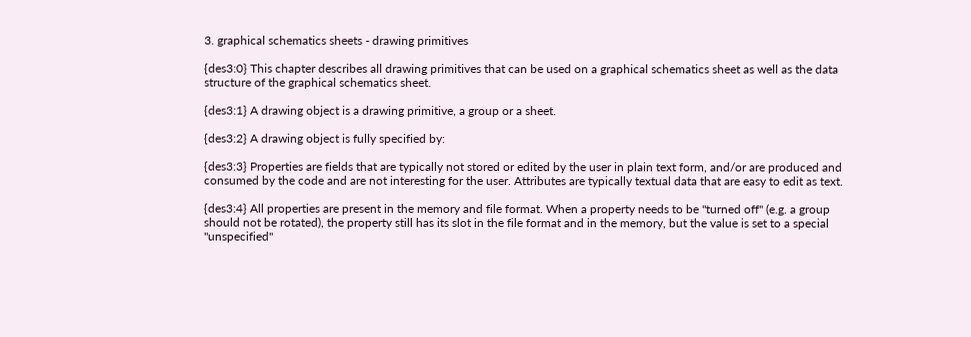3. graphical schematics sheets - drawing primitives

{des3:0} This chapter describes all drawing primitives that can be used on a graphical schematics sheet as well as the data structure of the graphical schematics sheet.

{des3:1} A drawing object is a drawing primitive, a group or a sheet.

{des3:2} A drawing object is fully specified by:

{des3:3} Properties are fields that are typically not stored or edited by the user in plain text form, and/or are produced and consumed by the code and are not interesting for the user. Attributes are typically textual data that are easy to edit as text.

{des3:4} All properties are present in the memory and file format. When a property needs to be "turned off" (e.g. a group should not be rotated), the property still has its slot in the file format and in the memory, but the value is set to a special "unspecified"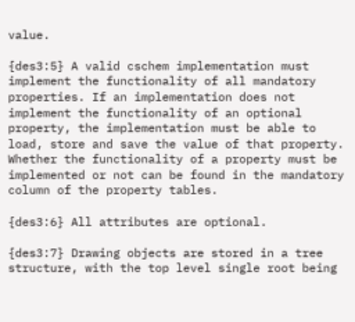value.

{des3:5} A valid cschem implementation must implement the functionality of all mandatory properties. If an implementation does not implement the functionality of an optional property, the implementation must be able to load, store and save the value of that property. Whether the functionality of a property must be implemented or not can be found in the mandatory column of the property tables.

{des3:6} All attributes are optional.

{des3:7} Drawing objects are stored in a tree structure, with the top level single root being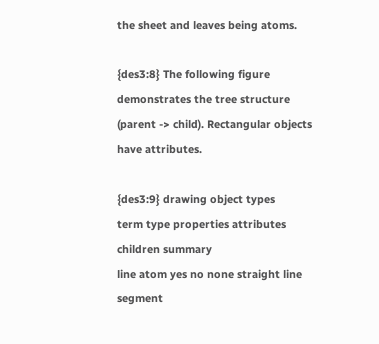the sheet and leaves being atoms.

{des3:8} The following figure demonstrates the tree structure (parent -> child). Rectangular objects have attributes.

{des3:9} drawing object types
term type properties attributes children summary
line atom yes no none straight line segment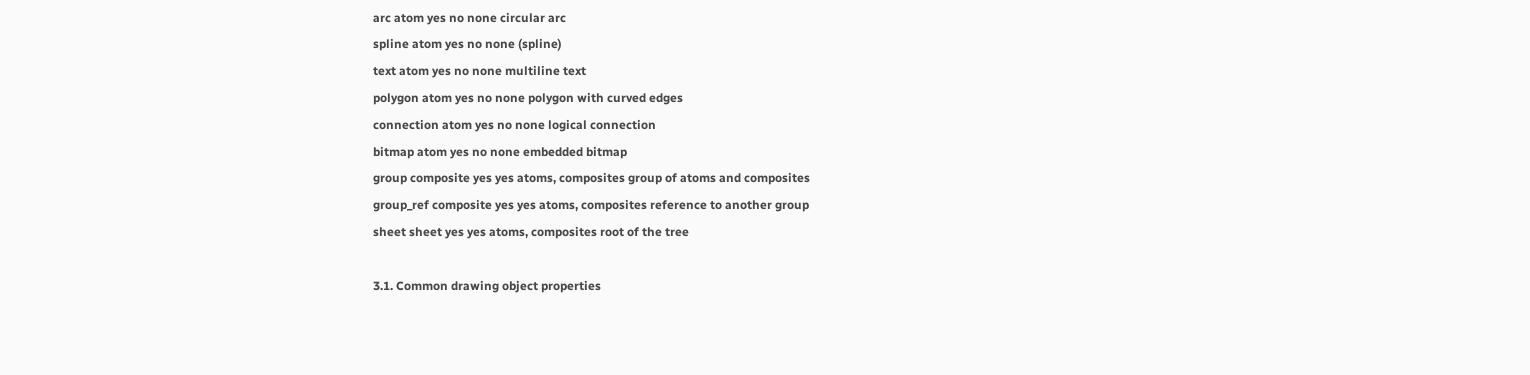arc atom yes no none circular arc
spline atom yes no none (spline)
text atom yes no none multiline text
polygon atom yes no none polygon with curved edges
connection atom yes no none logical connection
bitmap atom yes no none embedded bitmap
group composite yes yes atoms, composites group of atoms and composites
group_ref composite yes yes atoms, composites reference to another group
sheet sheet yes yes atoms, composites root of the tree

3.1. Common drawing object properties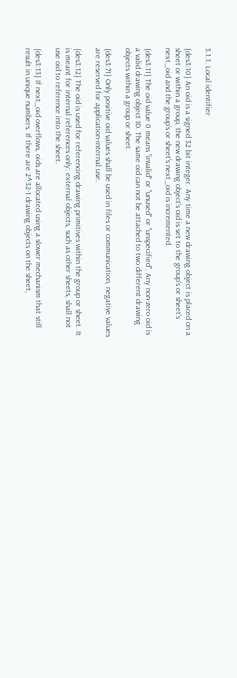3.1.1. Local identifier

{des3:10} An oid is a signed 32 bit integer. Any time a new drawing object is placed on a sheet or within a group, the new drawing object's oid is set to the group's or sheet's next_oid and the group's or sheet's next_oid is incremented.

{des3:11} The oid value 0 means "invalid" or "unused" or "unspecified". Any non-zero oid is a valid drawing object ID. The same oid can not be attached to two different drawing objects within a group or sheet.

{des3:71} Only positive oid values shall be used in files or communication, negative values are reserved for application-internal use.

{des3:12} The oid is used for referencing drawing primitives within the group or sheet. It is meant for internal references only: external objects, such as other sheets, shall not use oid to reference into the sheet.

{des3:13} If next_oid overflows, oids are allocated using a slower mechanism that still result in unique numbers. If there are 2^32-1 drawing objects on the sheet,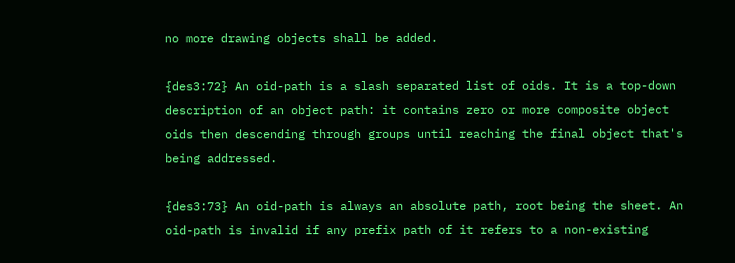no more drawing objects shall be added.

{des3:72} An oid-path is a slash separated list of oids. It is a top-down description of an object path: it contains zero or more composite object oids then descending through groups until reaching the final object that's being addressed.

{des3:73} An oid-path is always an absolute path, root being the sheet. An oid-path is invalid if any prefix path of it refers to a non-existing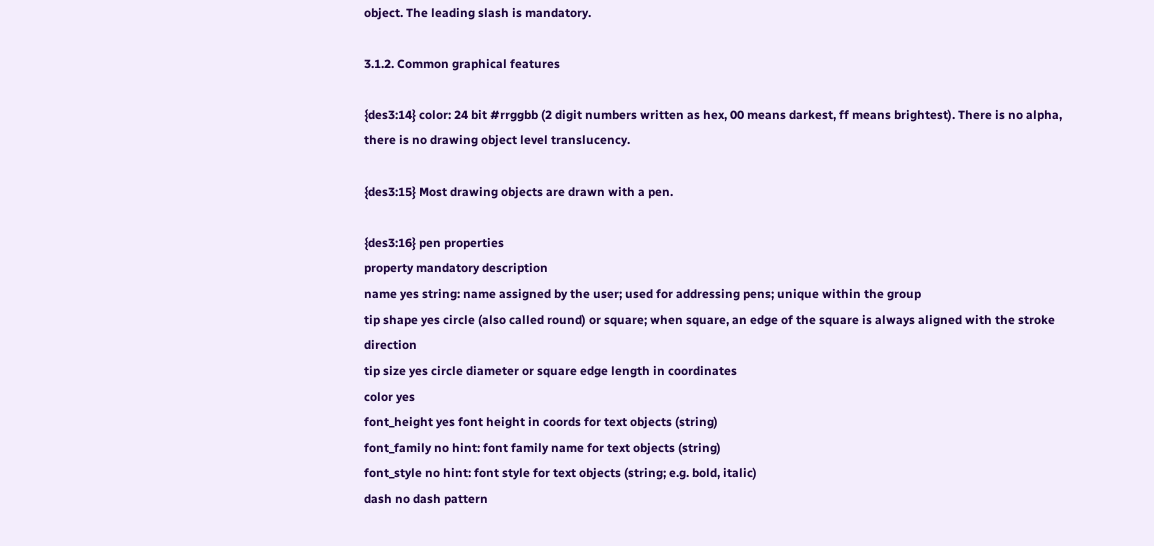object. The leading slash is mandatory.

3.1.2. Common graphical features

{des3:14} color: 24 bit #rrggbb (2 digit numbers written as hex, 00 means darkest, ff means brightest). There is no alpha, there is no drawing object level translucency.

{des3:15} Most drawing objects are drawn with a pen.

{des3:16} pen properties
property mandatory description
name yes string: name assigned by the user; used for addressing pens; unique within the group
tip shape yes circle (also called round) or square; when square, an edge of the square is always aligned with the stroke direction
tip size yes circle diameter or square edge length in coordinates
color yes
font_height yes font height in coords for text objects (string)
font_family no hint: font family name for text objects (string)
font_style no hint: font style for text objects (string; e.g. bold, italic)
dash no dash pattern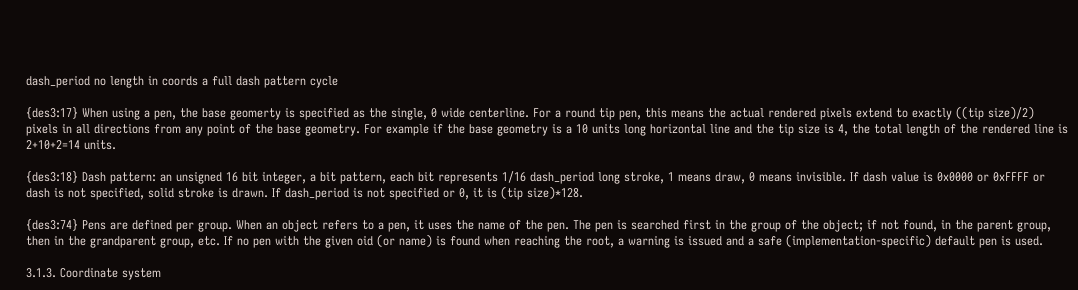dash_period no length in coords a full dash pattern cycle

{des3:17} When using a pen, the base geomerty is specified as the single, 0 wide centerline. For a round tip pen, this means the actual rendered pixels extend to exactly ((tip size)/2) pixels in all directions from any point of the base geometry. For example if the base geometry is a 10 units long horizontal line and the tip size is 4, the total length of the rendered line is 2+10+2=14 units.

{des3:18} Dash pattern: an unsigned 16 bit integer, a bit pattern, each bit represents 1/16 dash_period long stroke, 1 means draw, 0 means invisible. If dash value is 0x0000 or 0xFFFF or dash is not specified, solid stroke is drawn. If dash_period is not specified or 0, it is (tip size)*128.

{des3:74} Pens are defined per group. When an object refers to a pen, it uses the name of the pen. The pen is searched first in the group of the object; if not found, in the parent group, then in the grandparent group, etc. If no pen with the given oid (or name) is found when reaching the root, a warning is issued and a safe (implementation-specific) default pen is used.

3.1.3. Coordinate system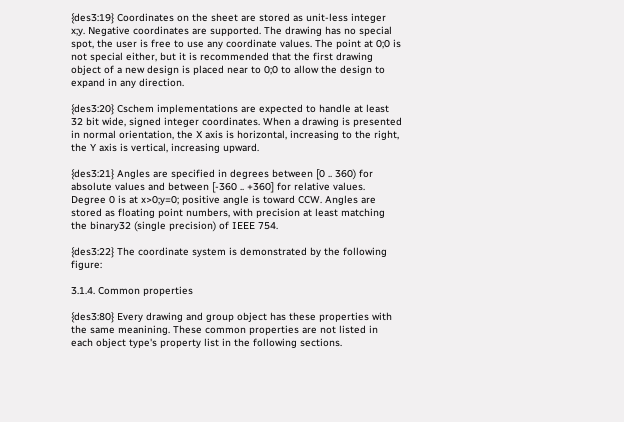{des3:19} Coordinates on the sheet are stored as unit-less integer x;y. Negative coordinates are supported. The drawing has no special spot, the user is free to use any coordinate values. The point at 0;0 is not special either, but it is recommended that the first drawing object of a new design is placed near to 0;0 to allow the design to expand in any direction.

{des3:20} Cschem implementations are expected to handle at least 32 bit wide, signed integer coordinates. When a drawing is presented in normal orientation, the X axis is horizontal, increasing to the right, the Y axis is vertical, increasing upward.

{des3:21} Angles are specified in degrees between [0 .. 360) for absolute values and between [-360 .. +360] for relative values. Degree 0 is at x>0;y=0; positive angle is toward CCW. Angles are stored as floating point numbers, with precision at least matching the binary32 (single precision) of IEEE 754.

{des3:22} The coordinate system is demonstrated by the following figure:

3.1.4. Common properties

{des3:80} Every drawing and group object has these properties with the same meanining. These common properties are not listed in each object type's property list in the following sections.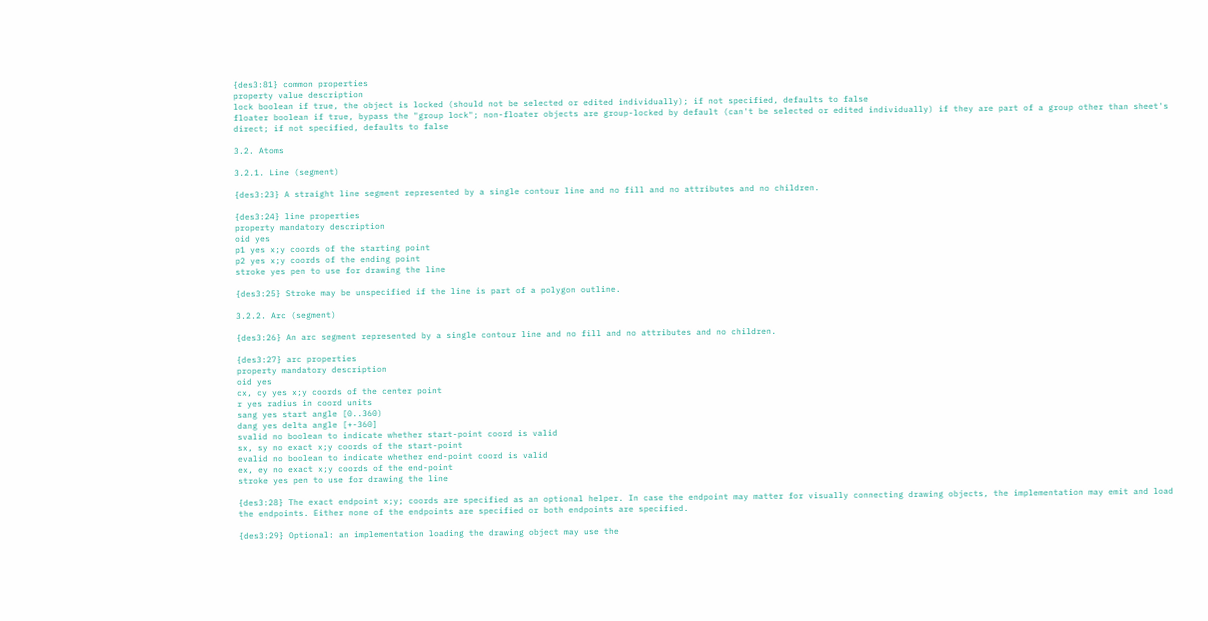{des3:81} common properties
property value description
lock boolean if true, the object is locked (should not be selected or edited individually); if not specified, defaults to false
floater boolean if true, bypass the "group lock"; non-floater objects are group-locked by default (can't be selected or edited individually) if they are part of a group other than sheet's direct; if not specified, defaults to false

3.2. Atoms

3.2.1. Line (segment)

{des3:23} A straight line segment represented by a single contour line and no fill and no attributes and no children.

{des3:24} line properties
property mandatory description
oid yes
p1 yes x;y coords of the starting point
p2 yes x;y coords of the ending point
stroke yes pen to use for drawing the line

{des3:25} Stroke may be unspecified if the line is part of a polygon outline.

3.2.2. Arc (segment)

{des3:26} An arc segment represented by a single contour line and no fill and no attributes and no children.

{des3:27} arc properties
property mandatory description
oid yes
cx, cy yes x;y coords of the center point
r yes radius in coord units
sang yes start angle [0..360)
dang yes delta angle [+-360]
svalid no boolean to indicate whether start-point coord is valid
sx, sy no exact x;y coords of the start-point
evalid no boolean to indicate whether end-point coord is valid
ex, ey no exact x;y coords of the end-point
stroke yes pen to use for drawing the line

{des3:28} The exact endpoint x;y; coords are specified as an optional helper. In case the endpoint may matter for visually connecting drawing objects, the implementation may emit and load the endpoints. Either none of the endpoints are specified or both endpoints are specified.

{des3:29} Optional: an implementation loading the drawing object may use the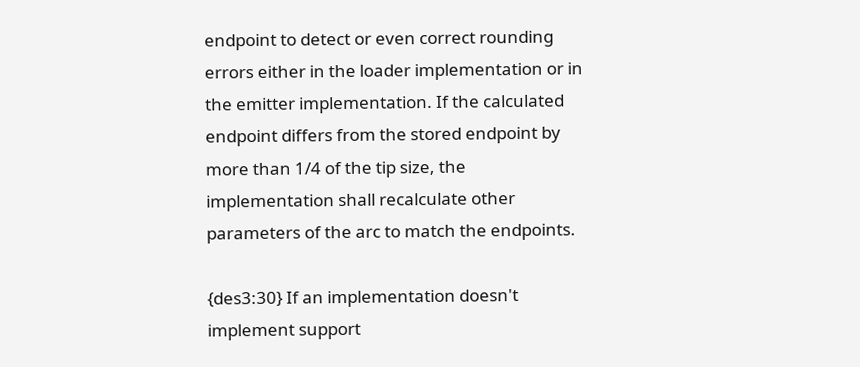endpoint to detect or even correct rounding errors either in the loader implementation or in the emitter implementation. If the calculated endpoint differs from the stored endpoint by more than 1/4 of the tip size, the implementation shall recalculate other parameters of the arc to match the endpoints.

{des3:30} If an implementation doesn't implement support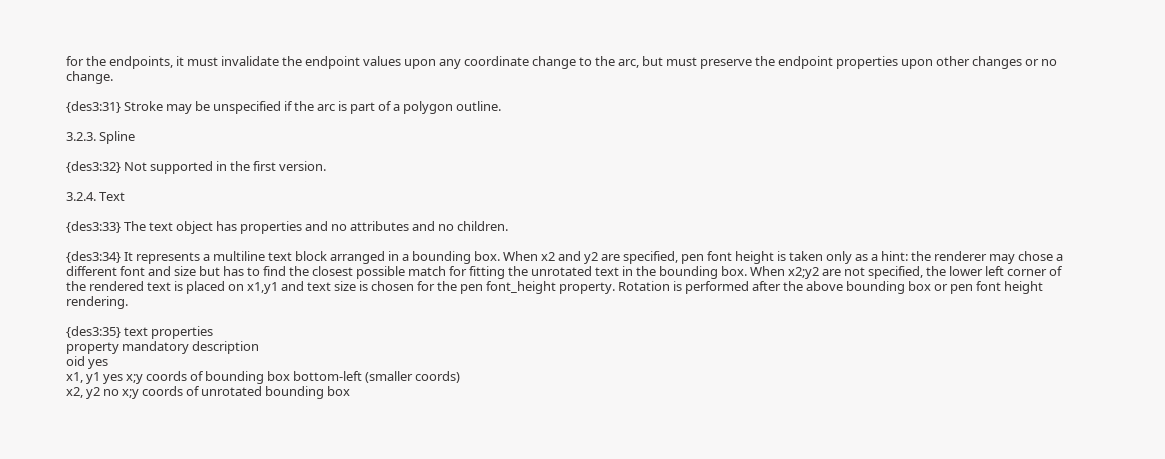for the endpoints, it must invalidate the endpoint values upon any coordinate change to the arc, but must preserve the endpoint properties upon other changes or no change.

{des3:31} Stroke may be unspecified if the arc is part of a polygon outline.

3.2.3. Spline

{des3:32} Not supported in the first version.

3.2.4. Text

{des3:33} The text object has properties and no attributes and no children.

{des3:34} It represents a multiline text block arranged in a bounding box. When x2 and y2 are specified, pen font height is taken only as a hint: the renderer may chose a different font and size but has to find the closest possible match for fitting the unrotated text in the bounding box. When x2;y2 are not specified, the lower left corner of the rendered text is placed on x1,y1 and text size is chosen for the pen font_height property. Rotation is performed after the above bounding box or pen font height rendering.

{des3:35} text properties
property mandatory description
oid yes
x1, y1 yes x;y coords of bounding box bottom-left (smaller coords)
x2, y2 no x;y coords of unrotated bounding box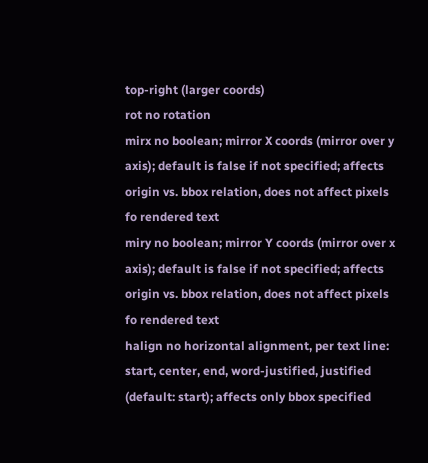top-right (larger coords)
rot no rotation
mirx no boolean; mirror X coords (mirror over y axis); default is false if not specified; affects origin vs. bbox relation, does not affect pixels fo rendered text
miry no boolean; mirror Y coords (mirror over x axis); default is false if not specified; affects origin vs. bbox relation, does not affect pixels fo rendered text
halign no horizontal alignment, per text line: start, center, end, word-justified, justified (default: start); affects only bbox specified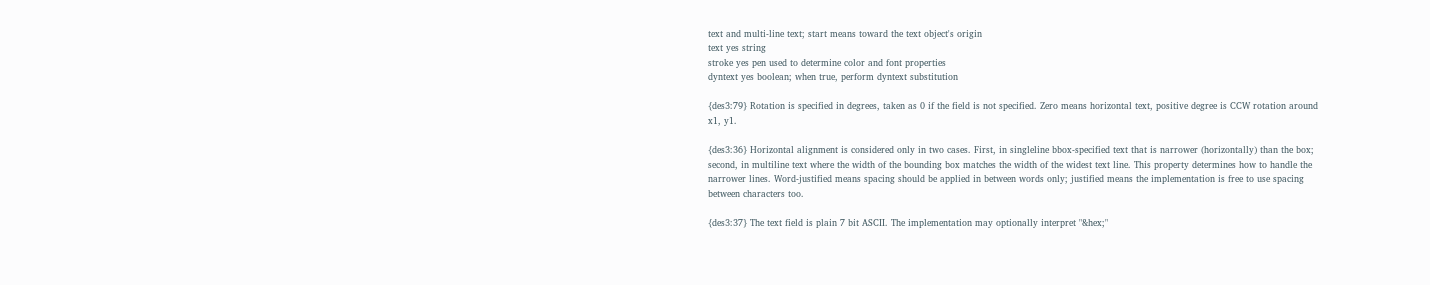text and multi-line text; start means toward the text object's origin
text yes string
stroke yes pen used to determine color and font properties
dyntext yes boolean; when true, perform dyntext substitution

{des3:79} Rotation is specified in degrees, taken as 0 if the field is not specified. Zero means horizontal text, positive degree is CCW rotation around x1, y1.

{des3:36} Horizontal alignment is considered only in two cases. First, in singleline bbox-specified text that is narrower (horizontally) than the box; second, in multiline text where the width of the bounding box matches the width of the widest text line. This property determines how to handle the narrower lines. Word-justified means spacing should be applied in between words only; justified means the implementation is free to use spacing between characters too.

{des3:37} The text field is plain 7 bit ASCII. The implementation may optionally interpret "&hex;"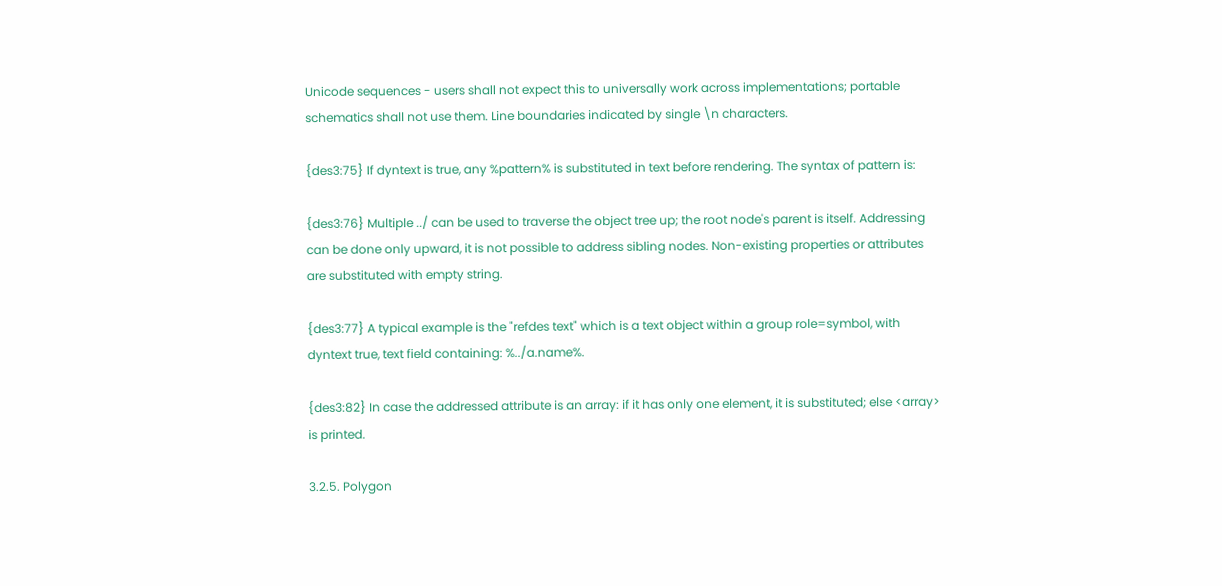Unicode sequences - users shall not expect this to universally work across implementations; portable schematics shall not use them. Line boundaries indicated by single \n characters.

{des3:75} If dyntext is true, any %pattern% is substituted in text before rendering. The syntax of pattern is:

{des3:76} Multiple ../ can be used to traverse the object tree up; the root node's parent is itself. Addressing can be done only upward, it is not possible to address sibling nodes. Non-existing properties or attributes are substituted with empty string.

{des3:77} A typical example is the "refdes text" which is a text object within a group role=symbol, with dyntext true, text field containing: %../a.name%.

{des3:82} In case the addressed attribute is an array: if it has only one element, it is substituted; else <array> is printed.

3.2.5. Polygon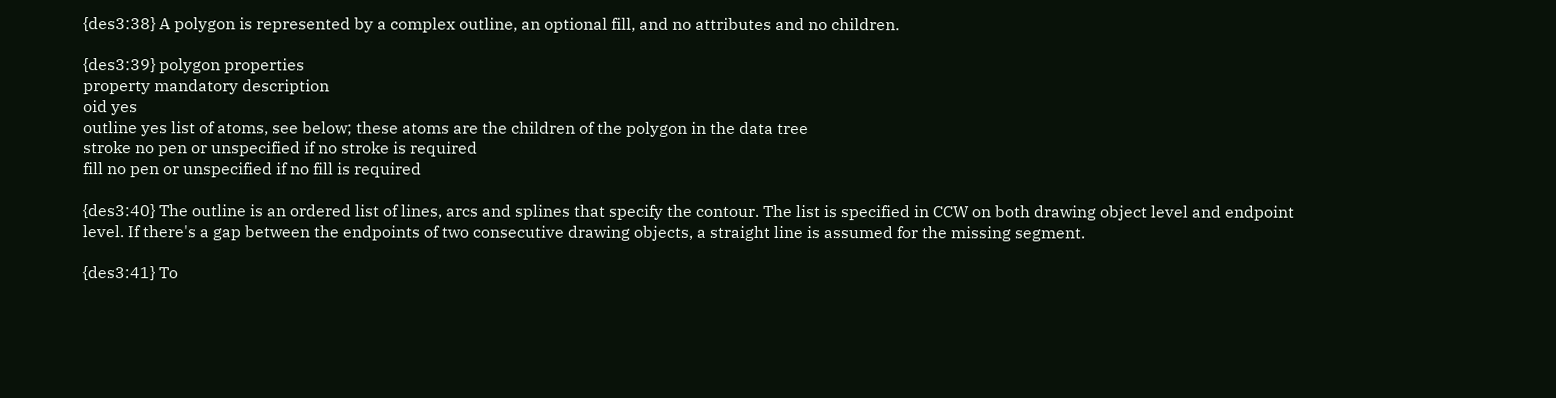{des3:38} A polygon is represented by a complex outline, an optional fill, and no attributes and no children.

{des3:39} polygon properties
property mandatory description
oid yes
outline yes list of atoms, see below; these atoms are the children of the polygon in the data tree
stroke no pen or unspecified if no stroke is required
fill no pen or unspecified if no fill is required

{des3:40} The outline is an ordered list of lines, arcs and splines that specify the contour. The list is specified in CCW on both drawing object level and endpoint level. If there's a gap between the endpoints of two consecutive drawing objects, a straight line is assumed for the missing segment.

{des3:41} To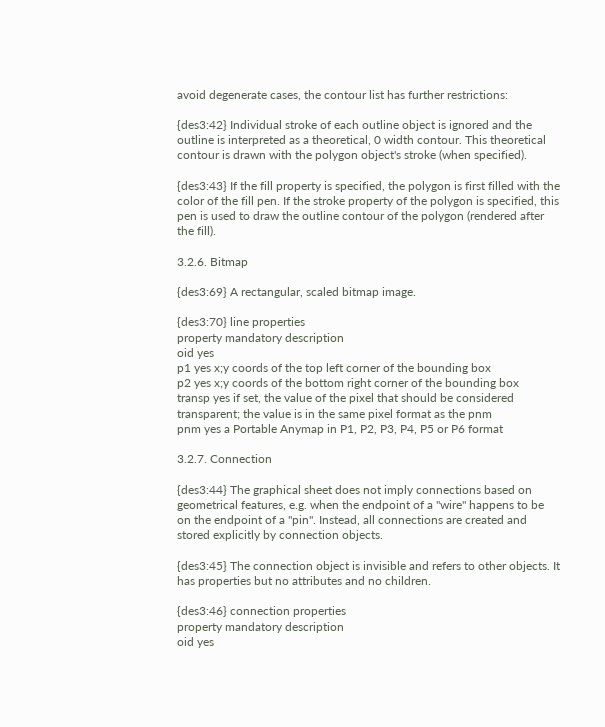avoid degenerate cases, the contour list has further restrictions:

{des3:42} Individual stroke of each outline object is ignored and the outline is interpreted as a theoretical, 0 width contour. This theoretical contour is drawn with the polygon object's stroke (when specified).

{des3:43} If the fill property is specified, the polygon is first filled with the color of the fill pen. If the stroke property of the polygon is specified, this pen is used to draw the outline contour of the polygon (rendered after the fill).

3.2.6. Bitmap

{des3:69} A rectangular, scaled bitmap image.

{des3:70} line properties
property mandatory description
oid yes
p1 yes x;y coords of the top left corner of the bounding box
p2 yes x;y coords of the bottom right corner of the bounding box
transp yes if set, the value of the pixel that should be considered transparent; the value is in the same pixel format as the pnm
pnm yes a Portable Anymap in P1, P2, P3, P4, P5 or P6 format

3.2.7. Connection

{des3:44} The graphical sheet does not imply connections based on geometrical features, e.g. when the endpoint of a "wire" happens to be on the endpoint of a "pin". Instead, all connections are created and stored explicitly by connection objects.

{des3:45} The connection object is invisible and refers to other objects. It has properties but no attributes and no children.

{des3:46} connection properties
property mandatory description
oid yes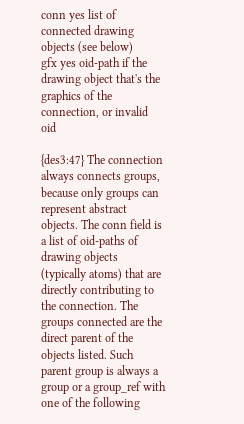conn yes list of connected drawing objects (see below)
gfx yes oid-path if the drawing object that's the graphics of the connection, or invalid oid

{des3:47} The connection always connects groups, because only groups can represent abstract objects. The conn field is a list of oid-paths of drawing objects (typically atoms) that are directly contributing to the connection. The groups connected are the direct parent of the objects listed. Such parent group is always a group or a group_ref with one of the following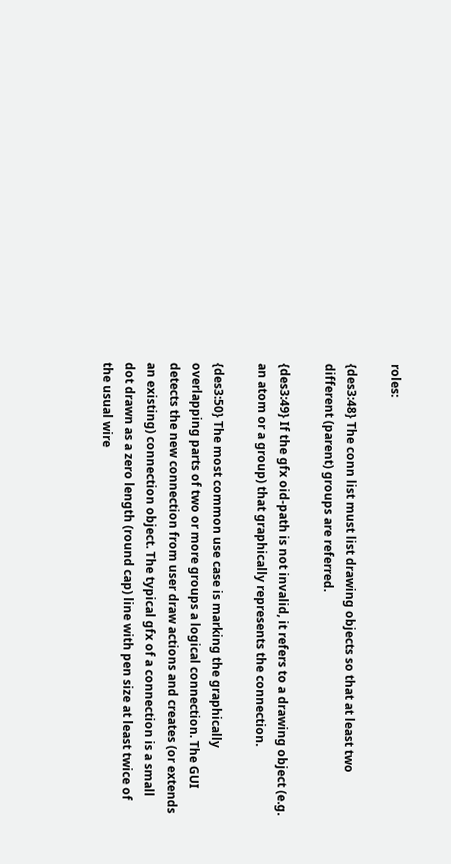roles:

{des3:48} The conn list must list drawing objects so that at least two different (parent) groups are referred.

{des3:49} If the gfx oid-path is not invalid, it refers to a drawing object (e.g. an atom or a group) that graphically represents the connection.

{des3:50} The most common use case is marking the graphically overlapping parts of two or more groups a logical connection. The GUI detects the new connection from user draw actions and creates (or extends an existing) connection object. The typical gfx of a connection is a small dot drawn as a zero length (round cap) line with pen size at least twice of the usual wire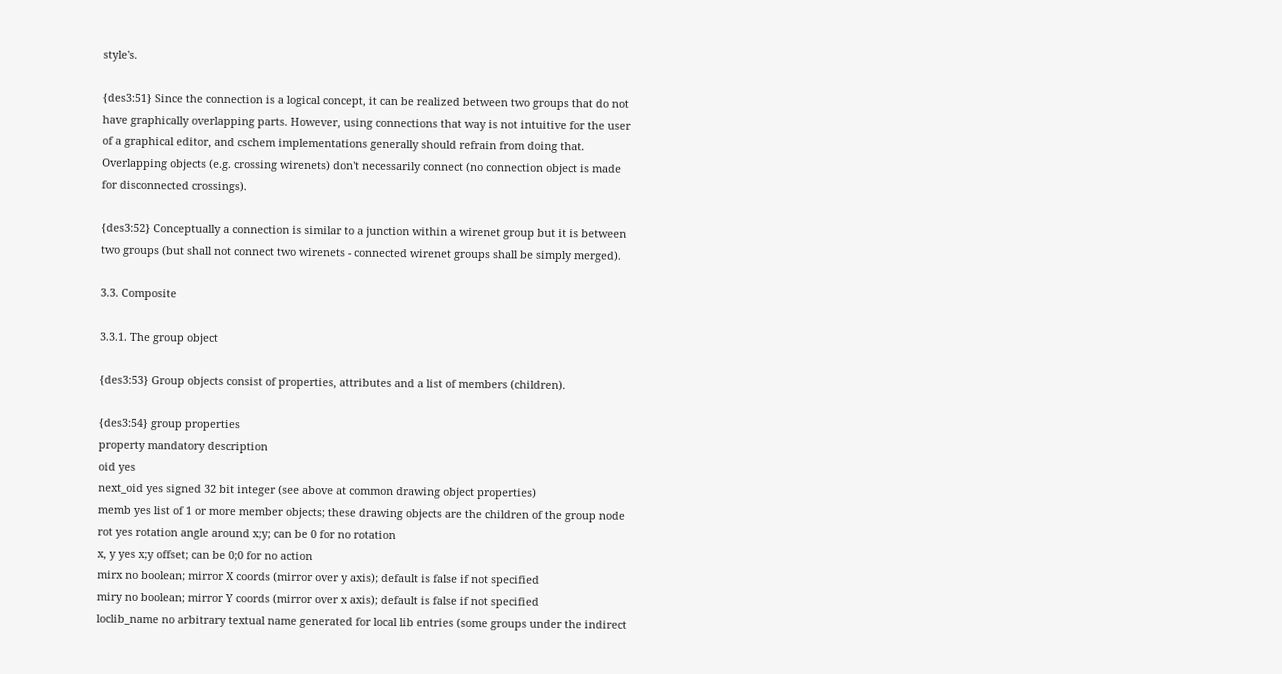style's.

{des3:51} Since the connection is a logical concept, it can be realized between two groups that do not have graphically overlapping parts. However, using connections that way is not intuitive for the user of a graphical editor, and cschem implementations generally should refrain from doing that. Overlapping objects (e.g. crossing wirenets) don't necessarily connect (no connection object is made for disconnected crossings).

{des3:52} Conceptually a connection is similar to a junction within a wirenet group but it is between two groups (but shall not connect two wirenets - connected wirenet groups shall be simply merged).

3.3. Composite

3.3.1. The group object

{des3:53} Group objects consist of properties, attributes and a list of members (children).

{des3:54} group properties
property mandatory description
oid yes
next_oid yes signed 32 bit integer (see above at common drawing object properties)
memb yes list of 1 or more member objects; these drawing objects are the children of the group node
rot yes rotation angle around x;y; can be 0 for no rotation
x, y yes x;y offset; can be 0;0 for no action
mirx no boolean; mirror X coords (mirror over y axis); default is false if not specified
miry no boolean; mirror Y coords (mirror over x axis); default is false if not specified
loclib_name no arbitrary textual name generated for local lib entries (some groups under the indirect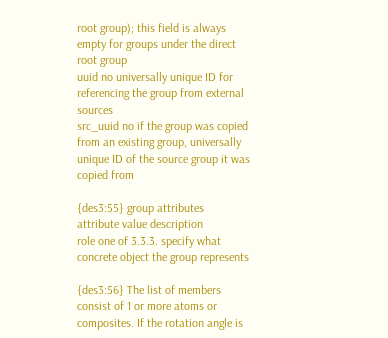root group); this field is always empty for groups under the direct root group
uuid no universally unique ID for referencing the group from external sources
src_uuid no if the group was copied from an existing group, universally unique ID of the source group it was copied from

{des3:55} group attributes
attribute value description
role one of 3.3.3. specify what concrete object the group represents

{des3:56} The list of members consist of 1 or more atoms or composites. If the rotation angle is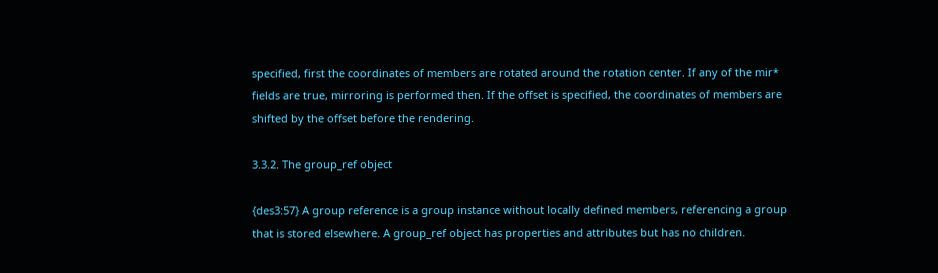specified, first the coordinates of members are rotated around the rotation center. If any of the mir* fields are true, mirroring is performed then. If the offset is specified, the coordinates of members are shifted by the offset before the rendering.

3.3.2. The group_ref object

{des3:57} A group reference is a group instance without locally defined members, referencing a group that is stored elsewhere. A group_ref object has properties and attributes but has no children.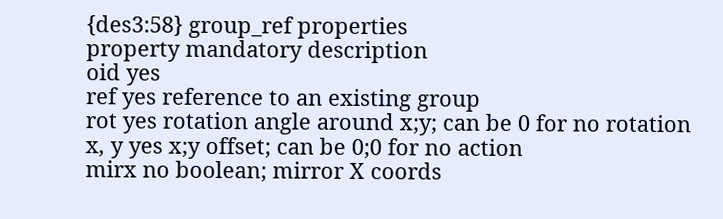{des3:58} group_ref properties
property mandatory description
oid yes
ref yes reference to an existing group
rot yes rotation angle around x;y; can be 0 for no rotation
x, y yes x;y offset; can be 0;0 for no action
mirx no boolean; mirror X coords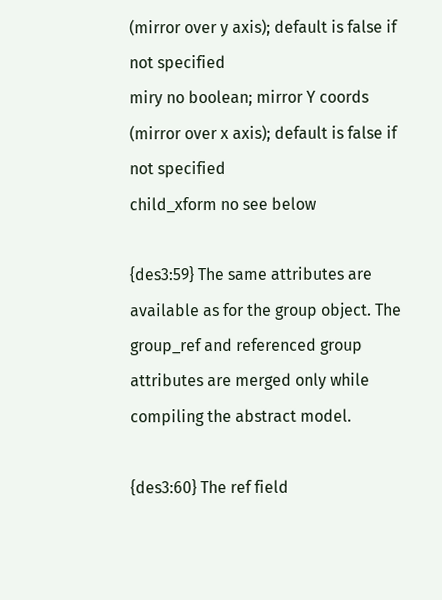(mirror over y axis); default is false if not specified
miry no boolean; mirror Y coords (mirror over x axis); default is false if not specified
child_xform no see below

{des3:59} The same attributes are available as for the group object. The group_ref and referenced group attributes are merged only while compiling the abstract model.

{des3:60} The ref field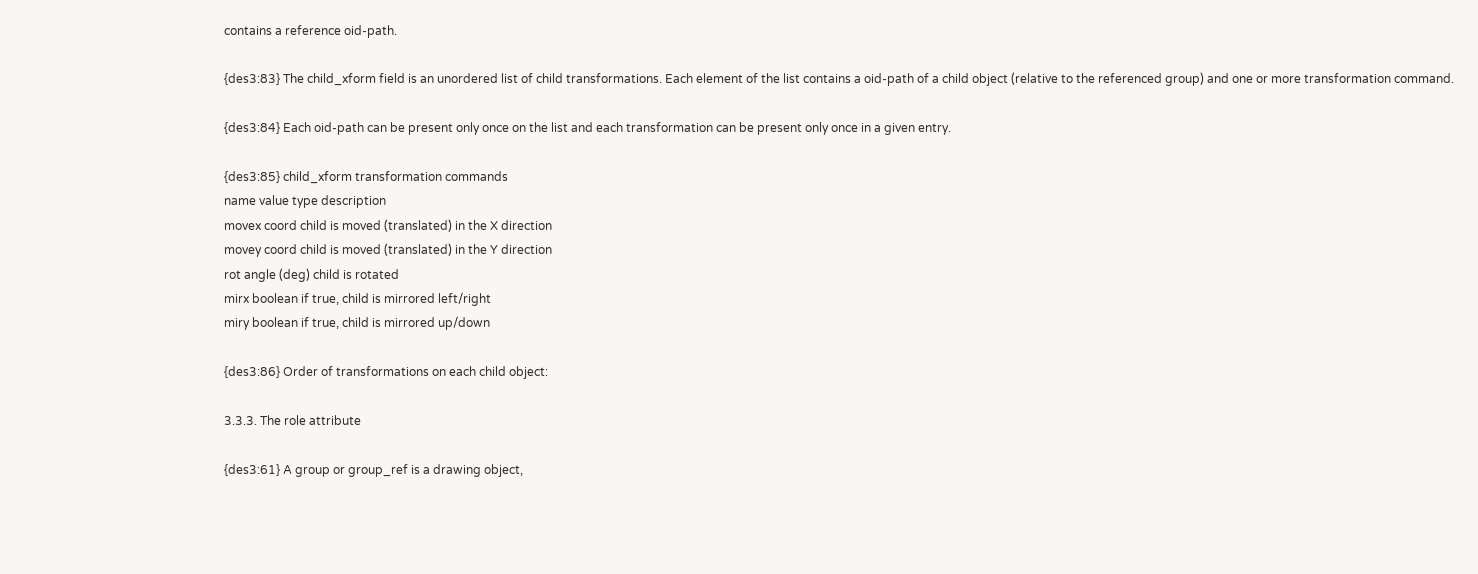contains a reference oid-path.

{des3:83} The child_xform field is an unordered list of child transformations. Each element of the list contains a oid-path of a child object (relative to the referenced group) and one or more transformation command.

{des3:84} Each oid-path can be present only once on the list and each transformation can be present only once in a given entry.

{des3:85} child_xform transformation commands
name value type description
movex coord child is moved (translated) in the X direction
movey coord child is moved (translated) in the Y direction
rot angle (deg) child is rotated
mirx boolean if true, child is mirrored left/right
miry boolean if true, child is mirrored up/down

{des3:86} Order of transformations on each child object:

3.3.3. The role attribute

{des3:61} A group or group_ref is a drawing object,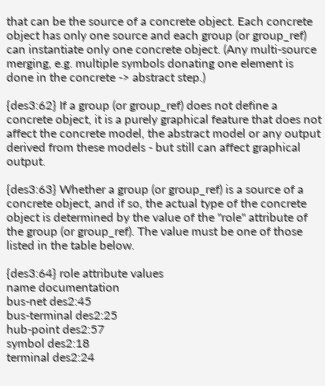that can be the source of a concrete object. Each concrete object has only one source and each group (or group_ref) can instantiate only one concrete object. (Any multi-source merging, e.g. multiple symbols donating one element is done in the concrete -> abstract step.)

{des3:62} If a group (or group_ref) does not define a concrete object, it is a purely graphical feature that does not affect the concrete model, the abstract model or any output derived from these models - but still can affect graphical output.

{des3:63} Whether a group (or group_ref) is a source of a concrete object, and if so, the actual type of the concrete object is determined by the value of the "role" attribute of the group (or group_ref). The value must be one of those listed in the table below.

{des3:64} role attribute values
name documentation
bus-net des2:45
bus-terminal des2:25
hub-point des2:57
symbol des2:18
terminal des2:24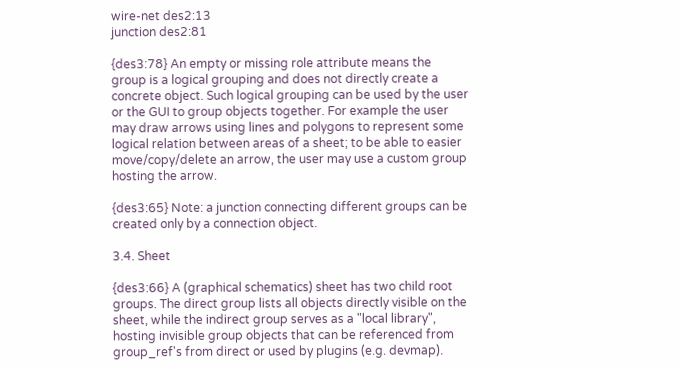wire-net des2:13
junction des2:81

{des3:78} An empty or missing role attribute means the group is a logical grouping and does not directly create a concrete object. Such logical grouping can be used by the user or the GUI to group objects together. For example the user may draw arrows using lines and polygons to represent some logical relation between areas of a sheet; to be able to easier move/copy/delete an arrow, the user may use a custom group hosting the arrow.

{des3:65} Note: a junction connecting different groups can be created only by a connection object.

3.4. Sheet

{des3:66} A (graphical schematics) sheet has two child root groups. The direct group lists all objects directly visible on the sheet, while the indirect group serves as a "local library", hosting invisible group objects that can be referenced from group_ref's from direct or used by plugins (e.g. devmap).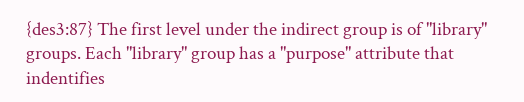{des3:87} The first level under the indirect group is of "library" groups. Each "library" group has a "purpose" attribute that indentifies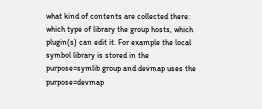what kind of contents are collected there: which type of library the group hosts, which plugin(s) can edit it. For example the local symbol library is stored in the purpose=symlib group and devmap uses the purpose=devmap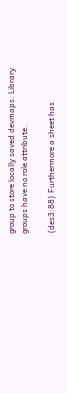group to store locally saved devmaps. Library groups have no role attribute.

{des3:88} Furthermore a sheet has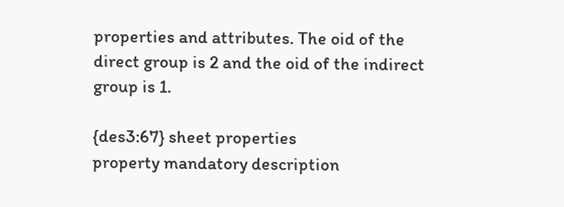properties and attributes. The oid of the direct group is 2 and the oid of the indirect group is 1.

{des3:67} sheet properties
property mandatory description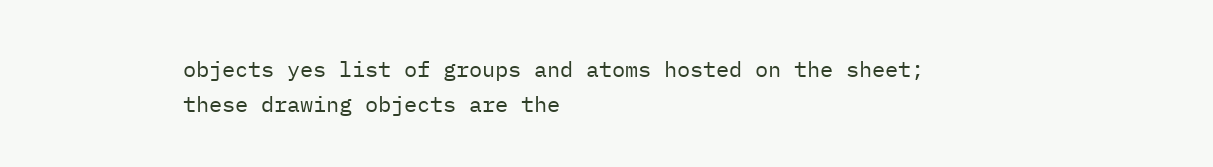objects yes list of groups and atoms hosted on the sheet; these drawing objects are the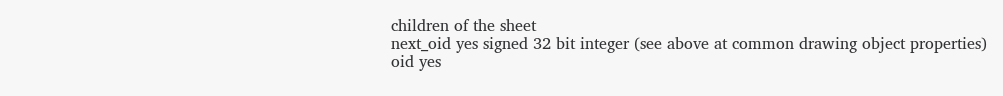children of the sheet
next_oid yes signed 32 bit integer (see above at common drawing object properties)
oid yes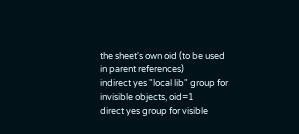the sheet's own oid (to be used in parent references)
indirect yes "local lib" group for invisible objects, oid=1
direct yes group for visible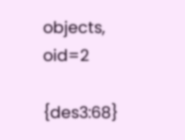objects, oid=2

{des3:68}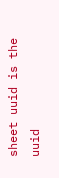sheet uuid is the uuid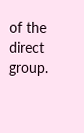of the direct group.